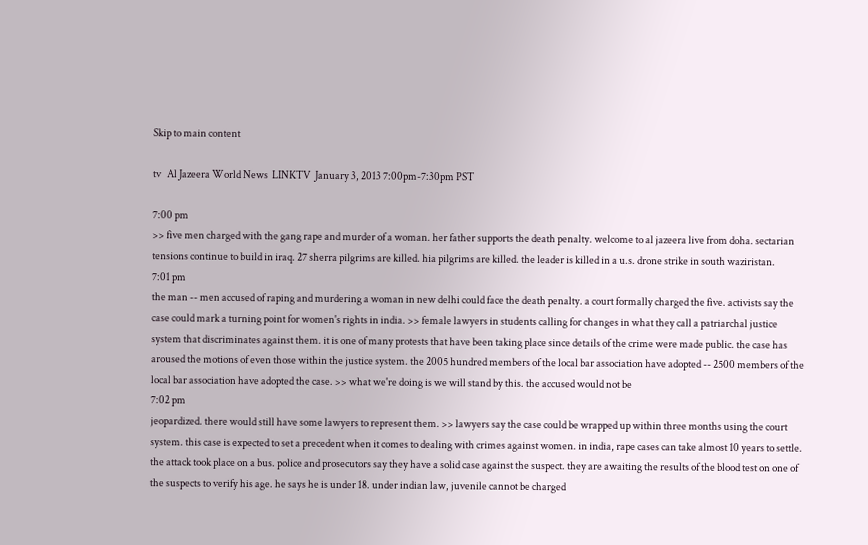Skip to main content

tv   Al Jazeera World News  LINKTV  January 3, 2013 7:00pm-7:30pm PST

7:00 pm
>> five men charged with the gang rape and murder of a woman. her father supports the death penalty. welcome to al jazeera live from doha. sectarian tensions continue to build in iraq. 27 sherra pilgrims are killed. hia pilgrims are killed. the leader is killed in a u.s. drone strike in south waziristan.
7:01 pm
the man -- men accused of raping and murdering a woman in new delhi could face the death penalty. a court formally charged the five. activists say the case could mark a turning point for women's rights in india. >> female lawyers in students calling for changes in what they call a patriarchal justice system that discriminates against them. it is one of many protests that have been taking place since details of the crime were made public. the case has aroused the motions of even those within the justice system. the 2005 hundred members of the local bar association have adopted -- 2500 members of the local bar association have adopted the case. >> what we're doing is we will stand by this. the accused would not be
7:02 pm
jeopardized. there would still have some lawyers to represent them. >> lawyers say the case could be wrapped up within three months using the court system. this case is expected to set a precedent when it comes to dealing with crimes against women. in india, rape cases can take almost 10 years to settle. the attack took place on a bus. police and prosecutors say they have a solid case against the suspect. they are awaiting the results of the blood test on one of the suspects to verify his age. he says he is under 18. under indian law, juvenile cannot be charged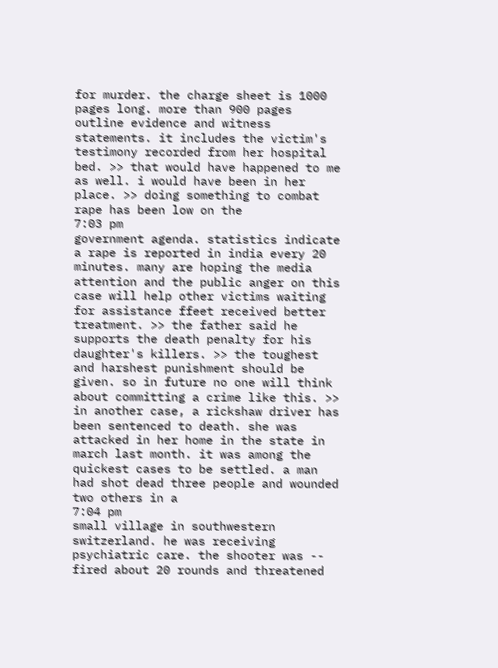for murder. the charge sheet is 1000 pages long. more than 900 pages outline evidence and witness statements. it includes the victim's testimony recorded from her hospital bed. >> that would have happened to me as well. i would have been in her place. >> doing something to combat rape has been low on the
7:03 pm
government agenda. statistics indicate a rape is reported in india every 20 minutes. many are hoping the media attention and the public anger on this case will help other victims waiting for assistance ffeet received better treatment. >> the father said he supports the death penalty for his daughter's killers. >> the toughest and harshest punishment should be given. so in future no one will think about committing a crime like this. >> in another case, a rickshaw driver has been sentenced to death. she was attacked in her home in the state in march last month. it was among the quickest cases to be settled. a man had shot dead three people and wounded two others in a
7:04 pm
small village in southwestern switzerland. he was receiving psychiatric care. the shooter was -- fired about 20 rounds and threatened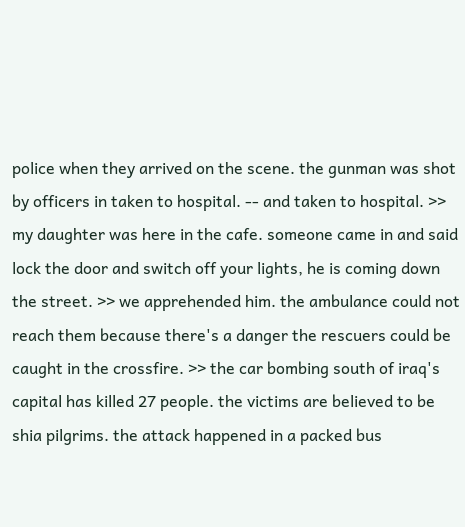police when they arrived on the scene. the gunman was shot by officers in taken to hospital. -- and taken to hospital. >> my daughter was here in the cafe. someone came in and said lock the door and switch off your lights, he is coming down the street. >> we apprehended him. the ambulance could not reach them because there's a danger the rescuers could be caught in the crossfire. >> the car bombing south of iraq's capital has killed 27 people. the victims are believed to be shia pilgrims. the attack happened in a packed bus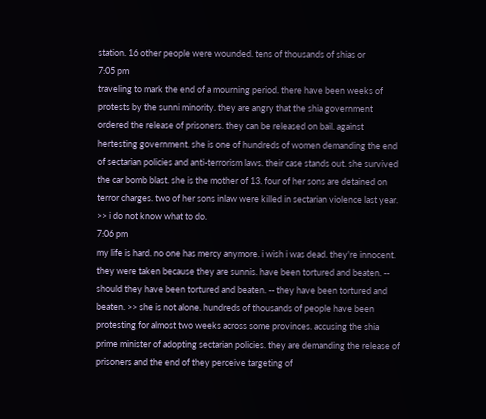station. 16 other people were wounded. tens of thousands of shias or
7:05 pm
traveling to mark the end of a mourning period. there have been weeks of protests by the sunni minority. they are angry that the shia government ordered the release of prisoners. they can be released on bail. against hertesting government. she is one of hundreds of women demanding the end of sectarian policies and anti-terrorism laws. their case stands out. she survived the car bomb blast. she is the mother of 13. four of her sons are detained on terror charges. two of her sons inlaw were killed in sectarian violence last year. >> i do not know what to do.
7:06 pm
my life is hard. no one has mercy anymore. i wish i was dead. they're innocent. they were taken because they are sunnis. have been tortured and beaten. -- should they have been tortured and beaten. -- they have been tortured and beaten. >> she is not alone. hundreds of thousands of people have been protesting for almost two weeks across some provinces. accusing the shia prime minister of adopting sectarian policies. they are demanding the release of prisoners and the end of they perceive targeting of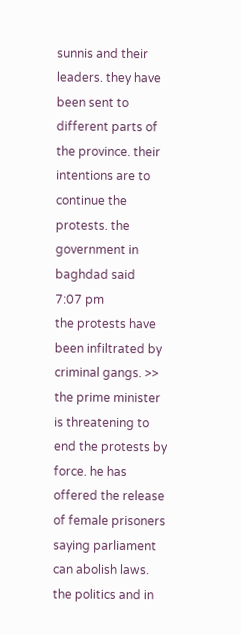sunnis and their leaders. they have been sent to different parts of the province. their intentions are to continue the protests. the government in baghdad said
7:07 pm
the protests have been infiltrated by criminal gangs. >> the prime minister is threatening to end the protests by force. he has offered the release of female prisoners saying parliament can abolish laws. the politics and in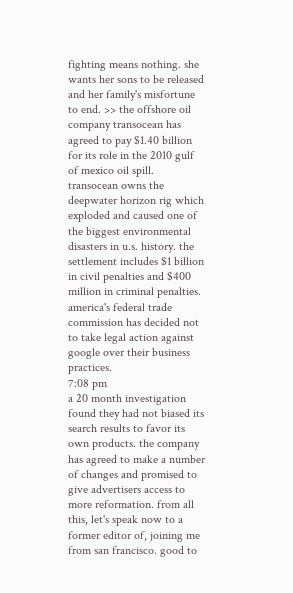fighting means nothing. she wants her sons to be released and her family's misfortune to end. >> the offshore oil company transocean has agreed to pay $1.40 billion for its role in the 2010 gulf of mexico oil spill. transocean owns the deepwater horizon rig which exploded and caused one of the biggest environmental disasters in u.s. history. the settlement includes $1 billion in civil penalties and $400 million in criminal penalties. america's federal trade commission has decided not to take legal action against google over their business practices.
7:08 pm
a 20 month investigation found they had not biased its search results to favor its own products. the company has agreed to make a number of changes and promised to give advertisers access to more reformation. from all this, let's speak now to a former editor of, joining me from san francisco. good to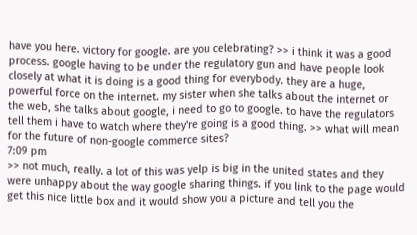have you here. victory for google. are you celebrating? >> i think it was a good process. google having to be under the regulatory gun and have people look closely at what it is doing is a good thing for everybody. they are a huge, powerful force on the internet. my sister when she talks about the internet or the web, she talks about google, i need to go to google. to have the regulators tell them i have to watch where they're going is a good thing. >> what will mean for the future of non-google commerce sites?
7:09 pm
>> not much, really. a lot of this was yelp is big in the united states and they were unhappy about the way google sharing things. if you link to the page would get this nice little box and it would show you a picture and tell you the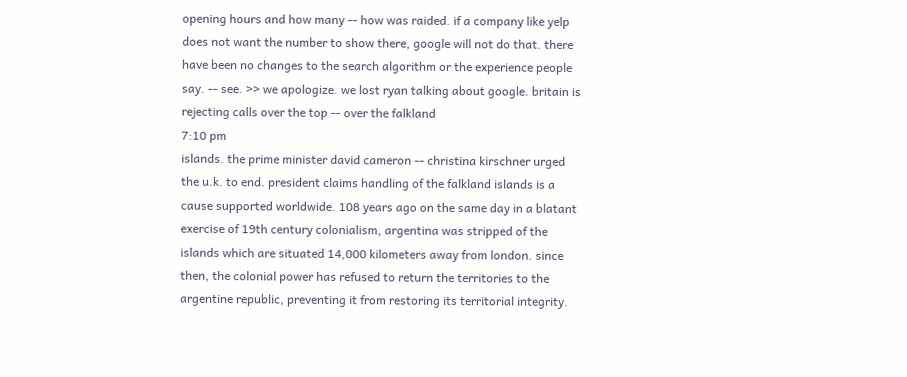opening hours and how many -- how was raided. if a company like yelp does not want the number to show there, google will not do that. there have been no changes to the search algorithm or the experience people say. -- see. >> we apologize. we lost ryan talking about google. britain is rejecting calls over the top -- over the falkland
7:10 pm
islands. the prime minister david cameron -- christina kirschner urged the u.k. to end. president claims handling of the falkland islands is a cause supported worldwide. 108 years ago on the same day in a blatant exercise of 19th century colonialism, argentina was stripped of the islands which are situated 14,000 kilometers away from london. since then, the colonial power has refused to return the territories to the argentine republic, preventing it from restoring its territorial integrity.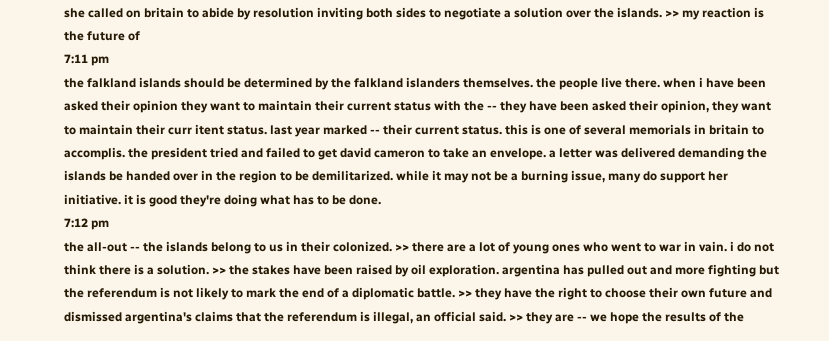she called on britain to abide by resolution inviting both sides to negotiate a solution over the islands. >> my reaction is the future of
7:11 pm
the falkland islands should be determined by the falkland islanders themselves. the people live there. when i have been asked their opinion they want to maintain their current status with the -- they have been asked their opinion, they want to maintain their curr itent status. last year marked -- their current status. this is one of several memorials in britain to accomplis. the president tried and failed to get david cameron to take an envelope. a letter was delivered demanding the islands be handed over in the region to be demilitarized. while it may not be a burning issue, many do support her initiative. it is good they're doing what has to be done.
7:12 pm
the all-out -- the islands belong to us in their colonized. >> there are a lot of young ones who went to war in vain. i do not think there is a solution. >> the stakes have been raised by oil exploration. argentina has pulled out and more fighting but the referendum is not likely to mark the end of a diplomatic battle. >> they have the right to choose their own future and dismissed argentina's claims that the referendum is illegal, an official said. >> they are -- we hope the results of the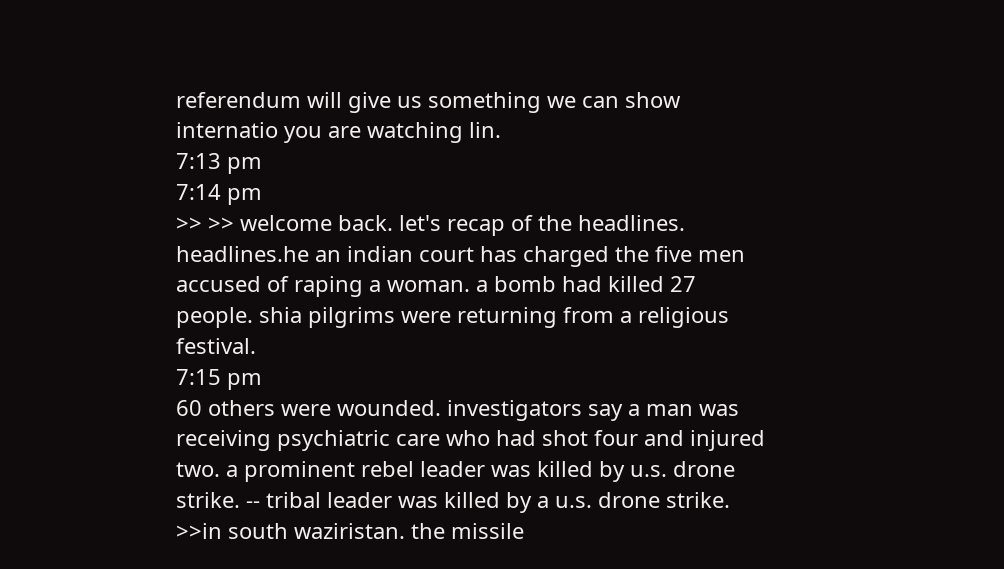referendum will give us something we can show internatio you are watching lin.
7:13 pm
7:14 pm
>> >> welcome back. let's recap of the headlines. headlines.he an indian court has charged the five men accused of raping a woman. a bomb had killed 27 people. shia pilgrims were returning from a religious festival.
7:15 pm
60 others were wounded. investigators say a man was receiving psychiatric care who had shot four and injured two. a prominent rebel leader was killed by u.s. drone strike. -- tribal leader was killed by a u.s. drone strike. >>in south waziristan. the missile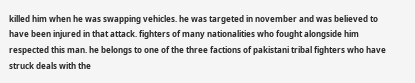killed him when he was swapping vehicles. he was targeted in november and was believed to have been injured in that attack. fighters of many nationalities who fought alongside him respected this man. he belongs to one of the three factions of pakistani tribal fighters who have struck deals with the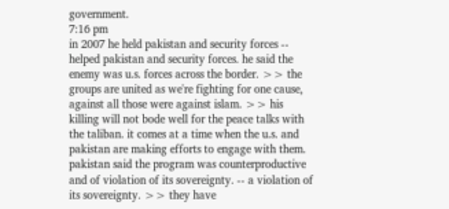government.
7:16 pm
in 2007 he held pakistan and security forces -- helped pakistan and security forces. he said the enemy was u.s. forces across the border. >> the groups are united as we're fighting for one cause, against all those were against islam. >> his killing will not bode well for the peace talks with the taliban. it comes at a time when the u.s. and pakistan are making efforts to engage with them. pakistan said the program was counterproductive and of violation of its sovereignty. -- a violation of its sovereignty. >> they have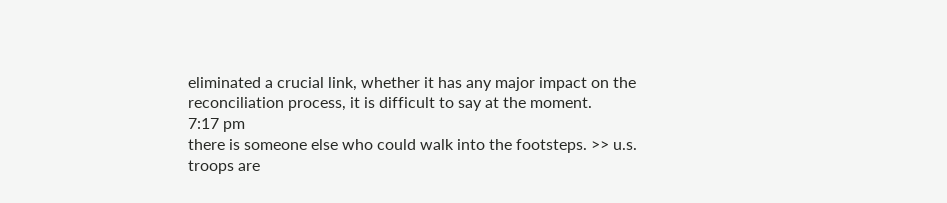eliminated a crucial link, whether it has any major impact on the reconciliation process, it is difficult to say at the moment.
7:17 pm
there is someone else who could walk into the footsteps. >> u.s. troops are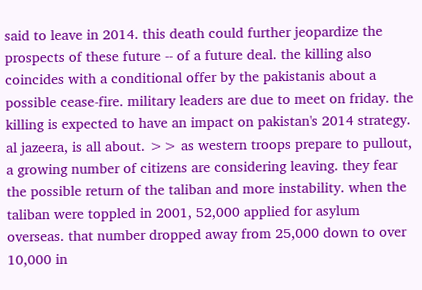said to leave in 2014. this death could further jeopardize the prospects of these future -- of a future deal. the killing also coincides with a conditional offer by the pakistanis about a possible cease-fire. military leaders are due to meet on friday. the killing is expected to have an impact on pakistan's 2014 strategy. al jazeera, is all about. >> as western troops prepare to pullout, a growing number of citizens are considering leaving. they fear the possible return of the taliban and more instability. when the taliban were toppled in 2001, 52,000 applied for asylum overseas. that number dropped away from 25,000 down to over 10,000 in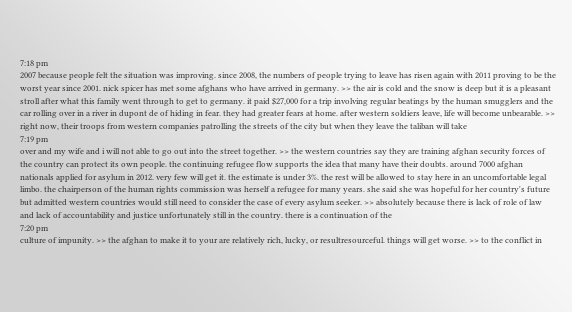7:18 pm
2007 because people felt the situation was improving. since 2008, the numbers of people trying to leave has risen again with 2011 proving to be the worst year since 2001. nick spicer has met some afghans who have arrived in germany. >> the air is cold and the snow is deep but it is a pleasant stroll after what this family went through to get to germany. it paid $27,000 for a trip involving regular beatings by the human smugglers and the car rolling over in a river in dupont de of hiding in fear. they had greater fears at home. after western soldiers leave, life will become unbearable. >> right now, their troops from western companies patrolling the streets of the city but when they leave the taliban will take
7:19 pm
over and my wife and i will not able to go out into the street together. >> the western countries say they are training afghan security forces of the country can protect its own people. the continuing refugee flow supports the idea that many have their doubts. around 7000 afghan nationals applied for asylum in 2012. very few will get it. the estimate is under 3%. the rest will be allowed to stay here in an uncomfortable legal limbo. the chairperson of the human rights commission was herself a refugee for many years. she said she was hopeful for her country's future but admitted western countries would still need to consider the case of every asylum seeker. >> absolutely because there is lack of role of law and lack of accountability and justice unfortunately still in the country. there is a continuation of the
7:20 pm
culture of impunity. >> the afghan to make it to your are relatively rich, lucky, or resultresourceful. things will get worse. >> to the conflict in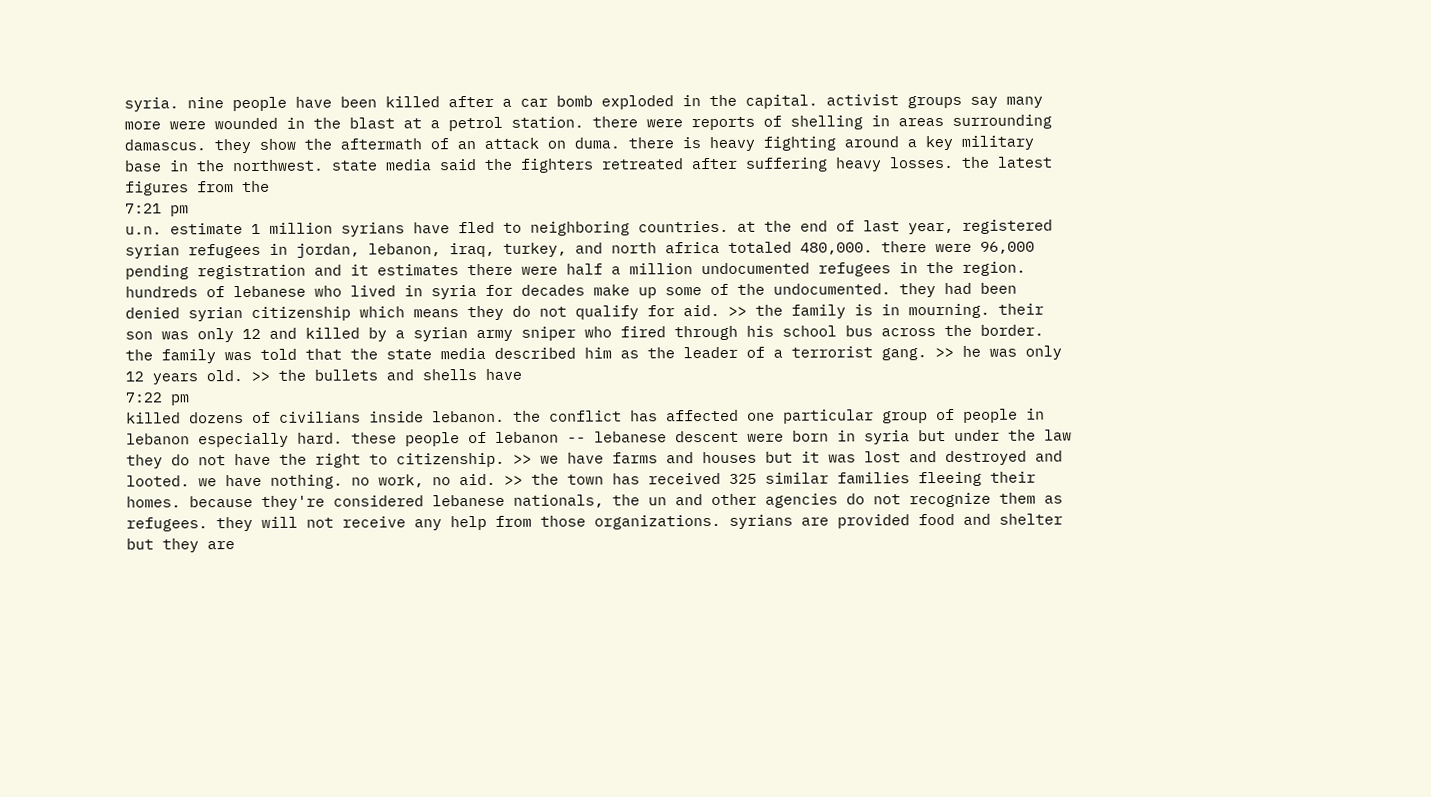syria. nine people have been killed after a car bomb exploded in the capital. activist groups say many more were wounded in the blast at a petrol station. there were reports of shelling in areas surrounding damascus. they show the aftermath of an attack on duma. there is heavy fighting around a key military base in the northwest. state media said the fighters retreated after suffering heavy losses. the latest figures from the
7:21 pm
u.n. estimate 1 million syrians have fled to neighboring countries. at the end of last year, registered syrian refugees in jordan, lebanon, iraq, turkey, and north africa totaled 480,000. there were 96,000 pending registration and it estimates there were half a million undocumented refugees in the region. hundreds of lebanese who lived in syria for decades make up some of the undocumented. they had been denied syrian citizenship which means they do not qualify for aid. >> the family is in mourning. their son was only 12 and killed by a syrian army sniper who fired through his school bus across the border. the family was told that the state media described him as the leader of a terrorist gang. >> he was only 12 years old. >> the bullets and shells have
7:22 pm
killed dozens of civilians inside lebanon. the conflict has affected one particular group of people in lebanon especially hard. these people of lebanon -- lebanese descent were born in syria but under the law they do not have the right to citizenship. >> we have farms and houses but it was lost and destroyed and looted. we have nothing. no work, no aid. >> the town has received 325 similar families fleeing their homes. because they're considered lebanese nationals, the un and other agencies do not recognize them as refugees. they will not receive any help from those organizations. syrians are provided food and shelter but they are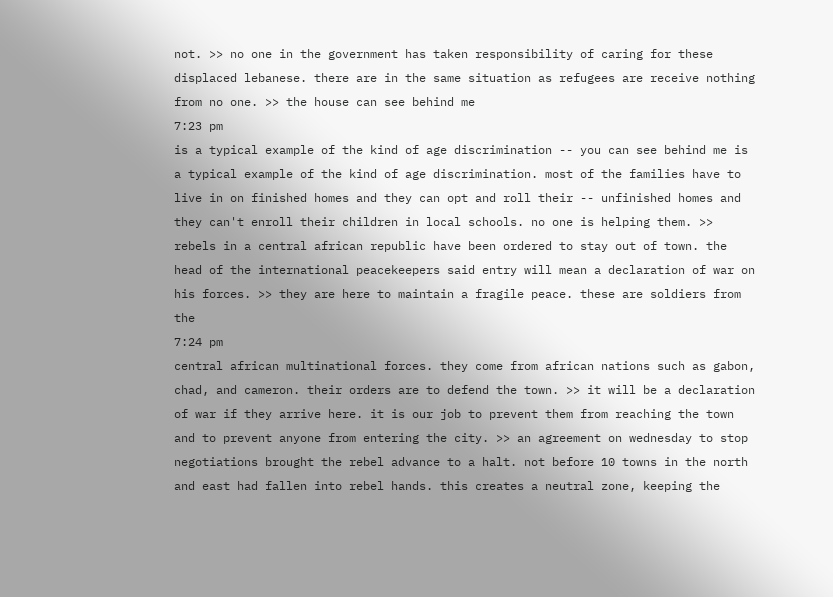not. >> no one in the government has taken responsibility of caring for these displaced lebanese. there are in the same situation as refugees are receive nothing from no one. >> the house can see behind me
7:23 pm
is a typical example of the kind of age discrimination -- you can see behind me is a typical example of the kind of age discrimination. most of the families have to live in on finished homes and they can opt and roll their -- unfinished homes and they can't enroll their children in local schools. no one is helping them. >> rebels in a central african republic have been ordered to stay out of town. the head of the international peacekeepers said entry will mean a declaration of war on his forces. >> they are here to maintain a fragile peace. these are soldiers from the
7:24 pm
central african multinational forces. they come from african nations such as gabon, chad, and cameron. their orders are to defend the town. >> it will be a declaration of war if they arrive here. it is our job to prevent them from reaching the town and to prevent anyone from entering the city. >> an agreement on wednesday to stop negotiations brought the rebel advance to a halt. not before 10 towns in the north and east had fallen into rebel hands. this creates a neutral zone, keeping the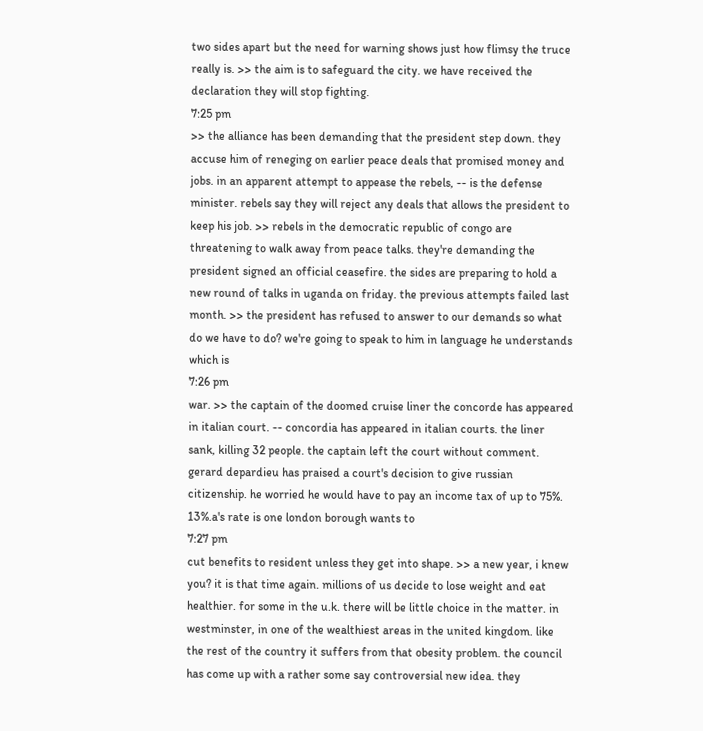two sides apart but the need for warning shows just how flimsy the truce really is. >> the aim is to safeguard the city. we have received the declaration they will stop fighting.
7:25 pm
>> the alliance has been demanding that the president step down. they accuse him of reneging on earlier peace deals that promised money and jobs. in an apparent attempt to appease the rebels, -- is the defense minister. rebels say they will reject any deals that allows the president to keep his job. >> rebels in the democratic republic of congo are threatening to walk away from peace talks. they're demanding the president signed an official ceasefire. the sides are preparing to hold a new round of talks in uganda on friday. the previous attempts failed last month. >> the president has refused to answer to our demands so what do we have to do? we're going to speak to him in language he understands which is
7:26 pm
war. >> the captain of the doomed cruise liner the concorde has appeared in italian court. -- concordia has appeared in italian courts. the liner sank, killing 32 people. the captain left the court without comment. gerard depardieu has praised a court's decision to give russian citizenship. he worried he would have to pay an income tax of up to 75%. 13%.a's rate is one london borough wants to
7:27 pm
cut benefits to resident unless they get into shape. >> a new year, i knew you? it is that time again. millions of us decide to lose weight and eat healthier. for some in the u.k. there will be little choice in the matter. in westminster, in one of the wealthiest areas in the united kingdom. like the rest of the country it suffers from that obesity problem. the council has come up with a rather some say controversial new idea. they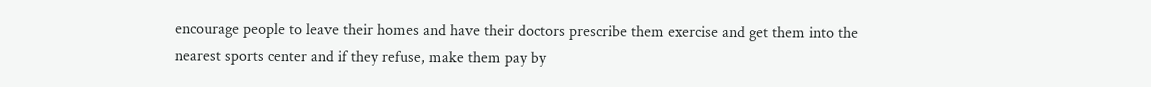encourage people to leave their homes and have their doctors prescribe them exercise and get them into the nearest sports center and if they refuse, make them pay by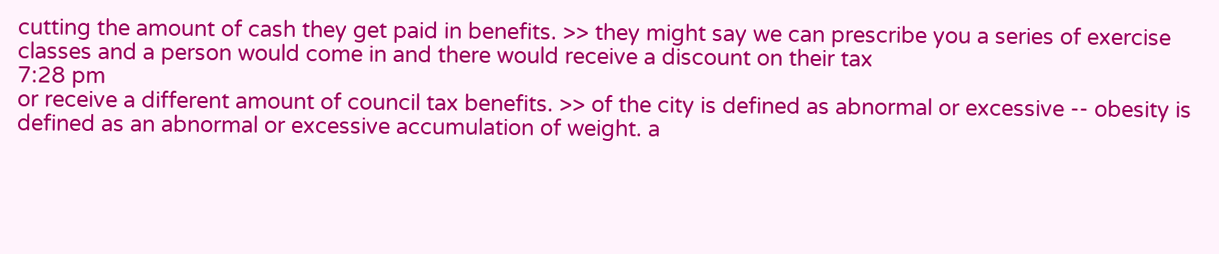cutting the amount of cash they get paid in benefits. >> they might say we can prescribe you a series of exercise classes and a person would come in and there would receive a discount on their tax
7:28 pm
or receive a different amount of council tax benefits. >> of the city is defined as abnormal or excessive -- obesity is defined as an abnormal or excessive accumulation of weight. a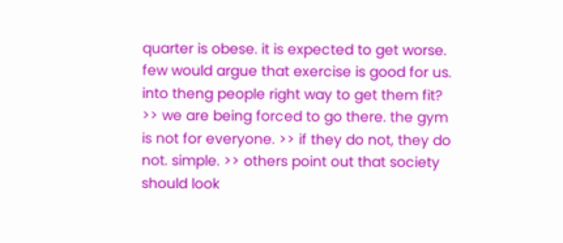quarter is obese. it is expected to get worse. few would argue that exercise is good for us. into theng people right way to get them fit? >> we are being forced to go there. the gym is not for everyone. >> if they do not, they do not. simple. >> others point out that society should look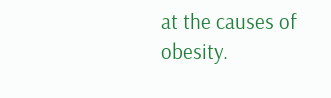at the causes of obesity.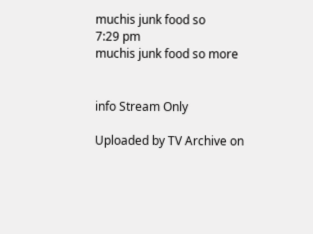muchis junk food so
7:29 pm
muchis junk food so more


info Stream Only

Uploaded by TV Archive on